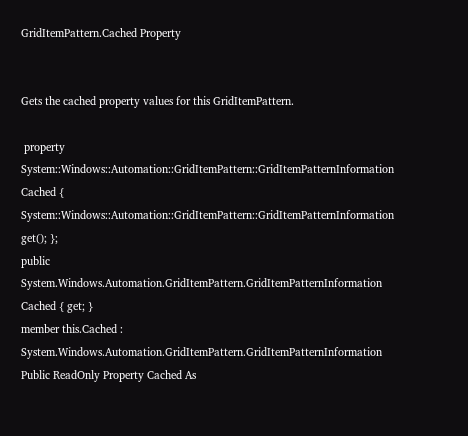GridItemPattern.Cached Property


Gets the cached property values for this GridItemPattern.

 property System::Windows::Automation::GridItemPattern::GridItemPatternInformation Cached { System::Windows::Automation::GridItemPattern::GridItemPatternInformation get(); };
public System.Windows.Automation.GridItemPattern.GridItemPatternInformation Cached { get; }
member this.Cached : System.Windows.Automation.GridItemPattern.GridItemPatternInformation
Public ReadOnly Property Cached As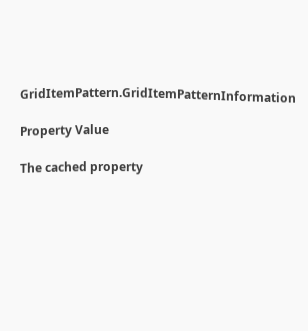GridItemPattern.GridItemPatternInformation

Property Value

The cached property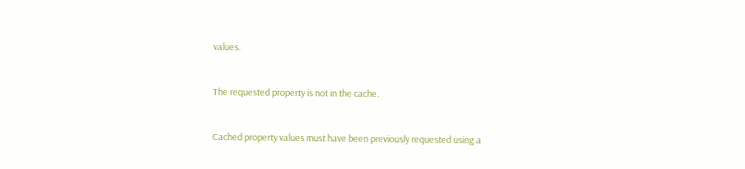values.


The requested property is not in the cache.


Cached property values must have been previously requested using a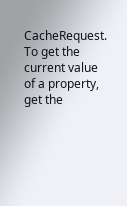CacheRequest. To get the current value of a property, get the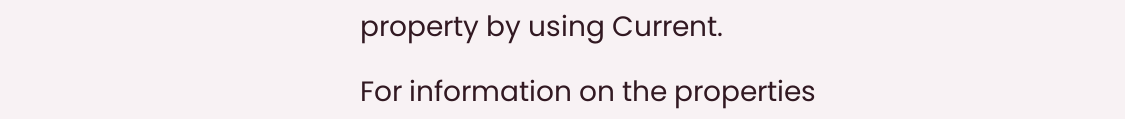property by using Current.

For information on the properties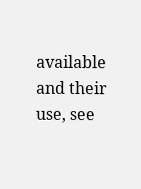available and their use, see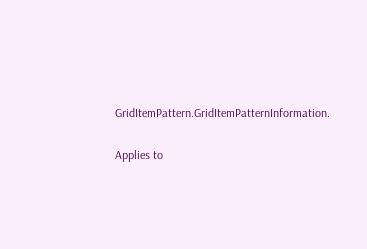GridItemPattern.GridItemPatternInformation.

Applies to